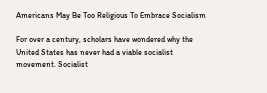Americans May Be Too Religious To Embrace Socialism

For over a century, scholars have wondered why the United States has never had a viable socialist movement. Socialist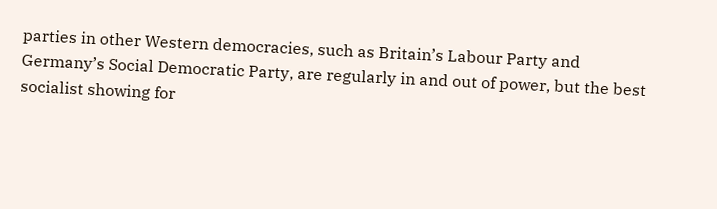parties in other Western democracies, such as Britain’s Labour Party and Germany’s Social Democratic Party, are regularly in and out of power, but the best socialist showing for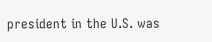president in the U.S. was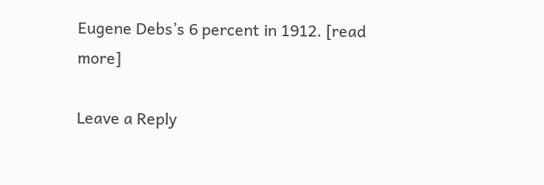Eugene Debs’s 6 percent in 1912. [read more]

Leave a Reply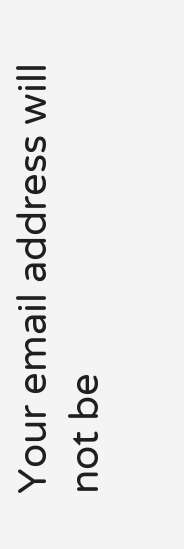Your email address will not be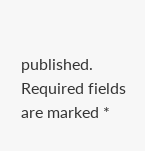published. Required fields are marked *